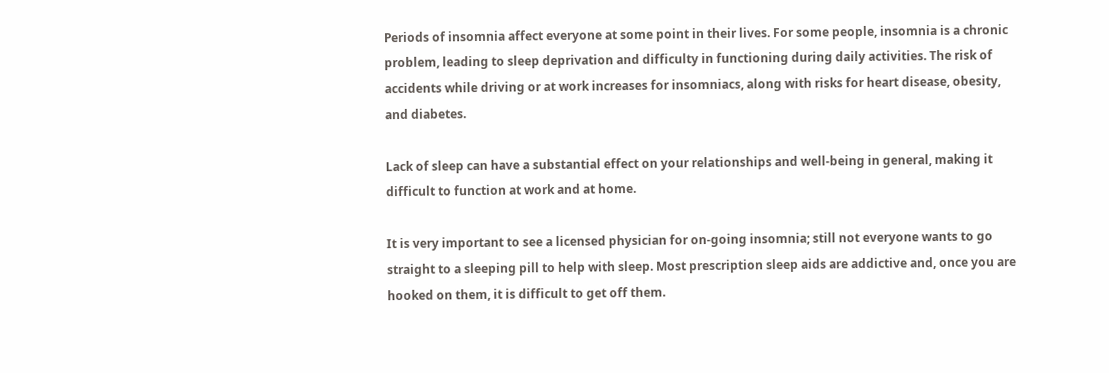Periods of insomnia affect everyone at some point in their lives. For some people, insomnia is a chronic problem, leading to sleep deprivation and difficulty in functioning during daily activities. The risk of accidents while driving or at work increases for insomniacs, along with risks for heart disease, obesity, and diabetes.

Lack of sleep can have a substantial effect on your relationships and well-being in general, making it difficult to function at work and at home.

It is very important to see a licensed physician for on-going insomnia; still not everyone wants to go straight to a sleeping pill to help with sleep. Most prescription sleep aids are addictive and, once you are hooked on them, it is difficult to get off them.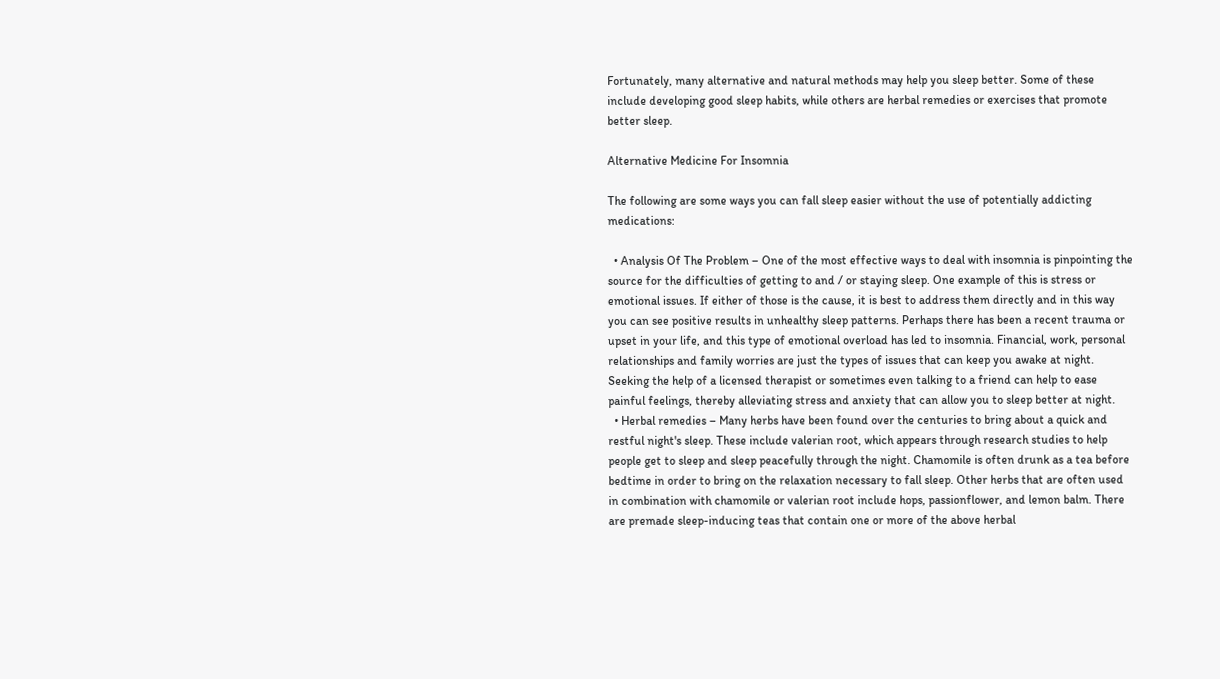Fortunately, many alternative and natural methods may help you sleep better. Some of these include developing good sleep habits, while others are herbal remedies or exercises that promote better sleep.

Alternative Medicine For Insomnia

The following are some ways you can fall sleep easier without the use of potentially addicting medications:

  • Analysis Of The Problem – One of the most effective ways to deal with insomnia is pinpointing the source for the difficulties of getting to and / or staying sleep. One example of this is stress or emotional issues. If either of those is the cause, it is best to address them directly and in this way you can see positive results in unhealthy sleep patterns. Perhaps there has been a recent trauma or upset in your life, and this type of emotional overload has led to insomnia. Financial, work, personal relationships and family worries are just the types of issues that can keep you awake at night. Seeking the help of a licensed therapist or sometimes even talking to a friend can help to ease painful feelings, thereby alleviating stress and anxiety that can allow you to sleep better at night.
  • Herbal remedies – Many herbs have been found over the centuries to bring about a quick and restful night's sleep. These include valerian root, which appears through research studies to help people get to sleep and sleep peacefully through the night. Chamomile is often drunk as a tea before bedtime in order to bring on the relaxation necessary to fall sleep. Other herbs that are often used in combination with chamomile or valerian root include hops, passionflower, and lemon balm. There are premade sleep-inducing teas that contain one or more of the above herbal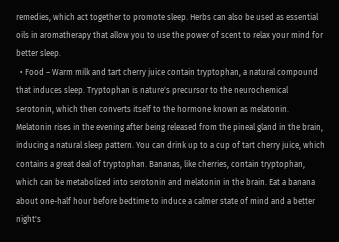remedies, which act together to promote sleep. Herbs can also be used as essential oils in aromatherapy that allow you to use the power of scent to relax your mind for better sleep.
  • Food – Warm milk and tart cherry juice contain tryptophan, a natural compound that induces sleep. Tryptophan is nature's precursor to the neurochemical serotonin, which then converts itself to the hormone known as melatonin. Melatonin rises in the evening after being released from the pineal gland in the brain, inducing a natural sleep pattern. You can drink up to a cup of tart cherry juice, which contains a great deal of tryptophan. Bananas, like cherries, contain tryptophan, which can be metabolized into serotonin and melatonin in the brain. Eat a banana about one-half hour before bedtime to induce a calmer state of mind and a better night's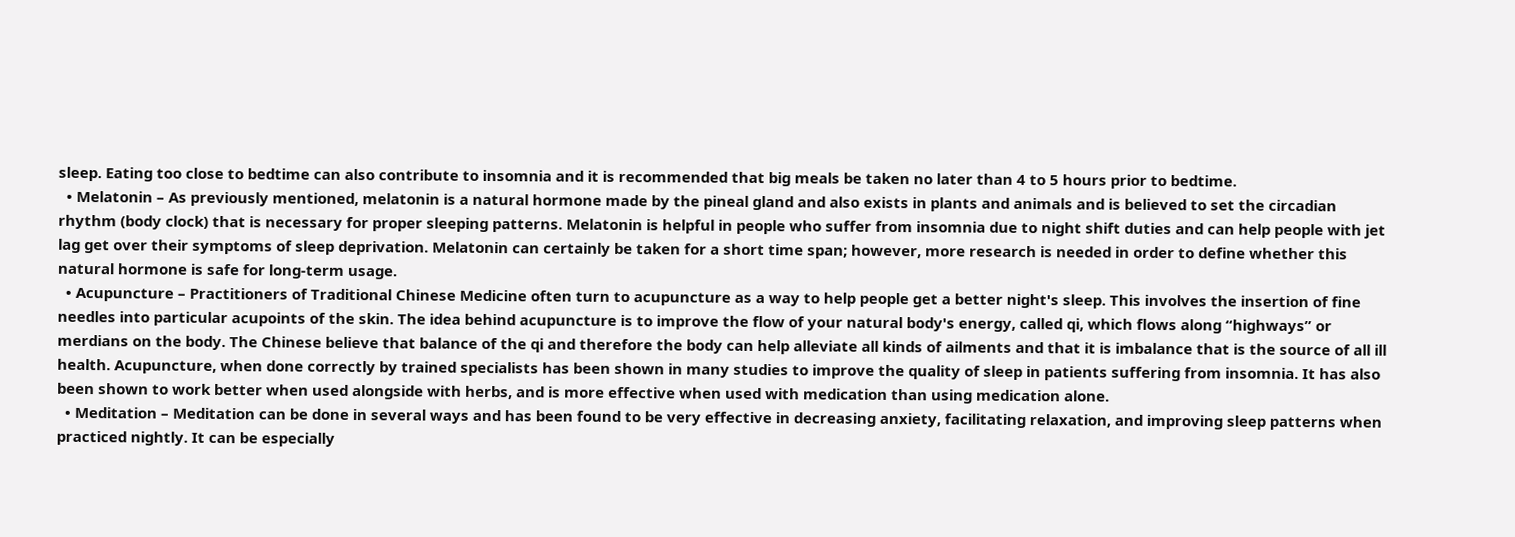sleep. Eating too close to bedtime can also contribute to insomnia and it is recommended that big meals be taken no later than 4 to 5 hours prior to bedtime.
  • Melatonin – As previously mentioned, melatonin is a natural hormone made by the pineal gland and also exists in plants and animals and is believed to set the circadian rhythm (body clock) that is necessary for proper sleeping patterns. Melatonin is helpful in people who suffer from insomnia due to night shift duties and can help people with jet lag get over their symptoms of sleep deprivation. Melatonin can certainly be taken for a short time span; however, more research is needed in order to define whether this natural hormone is safe for long-term usage.
  • Acupuncture – Practitioners of Traditional Chinese Medicine often turn to acupuncture as a way to help people get a better night's sleep. This involves the insertion of fine needles into particular acupoints of the skin. The idea behind acupuncture is to improve the flow of your natural body's energy, called qi, which flows along “highways” or merdians on the body. The Chinese believe that balance of the qi and therefore the body can help alleviate all kinds of ailments and that it is imbalance that is the source of all ill health. Acupuncture, when done correctly by trained specialists has been shown in many studies to improve the quality of sleep in patients suffering from insomnia. It has also been shown to work better when used alongside with herbs, and is more effective when used with medication than using medication alone.
  • Meditation – Meditation can be done in several ways and has been found to be very effective in decreasing anxiety, facilitating relaxation, and improving sleep patterns when practiced nightly. It can be especially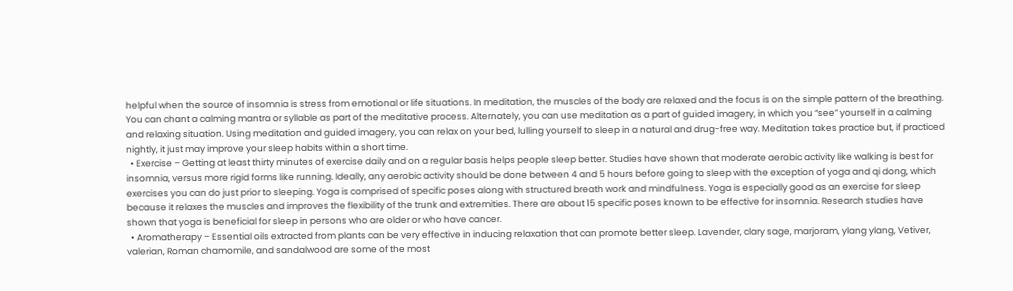helpful when the source of insomnia is stress from emotional or life situations. In meditation, the muscles of the body are relaxed and the focus is on the simple pattern of the breathing. You can chant a calming mantra or syllable as part of the meditative process. Alternately, you can use meditation as a part of guided imagery, in which you “see” yourself in a calming and relaxing situation. Using meditation and guided imagery, you can relax on your bed, lulling yourself to sleep in a natural and drug-free way. Meditation takes practice but, if practiced nightly, it just may improve your sleep habits within a short time.
  • Exercise – Getting at least thirty minutes of exercise daily and on a regular basis helps people sleep better. Studies have shown that moderate aerobic activity like walking is best for insomnia, versus more rigid forms like running. Ideally, any aerobic activity should be done between 4 and 5 hours before going to sleep with the exception of yoga and qi dong, which exercises you can do just prior to sleeping. Yoga is comprised of specific poses along with structured breath work and mindfulness. Yoga is especially good as an exercise for sleep because it relaxes the muscles and improves the flexibility of the trunk and extremities. There are about 15 specific poses known to be effective for insomnia. Research studies have shown that yoga is beneficial for sleep in persons who are older or who have cancer.
  • Aromatherapy – Essential oils extracted from plants can be very effective in inducing relaxation that can promote better sleep. Lavender, clary sage, marjoram, ylang ylang, Vetiver, valerian, Roman chamomile, and sandalwood are some of the most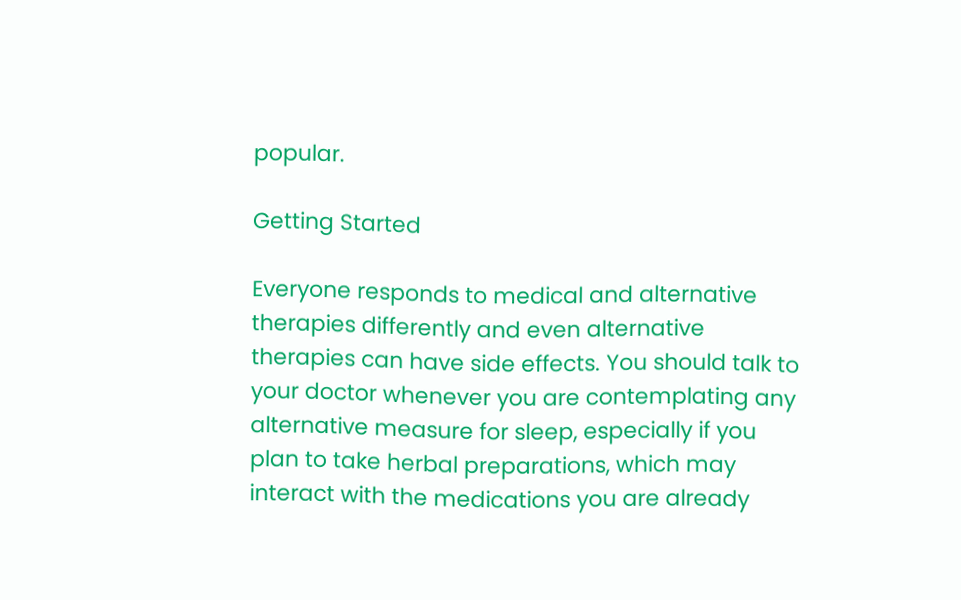popular.

Getting Started

Everyone responds to medical and alternative therapies differently and even alternative therapies can have side effects. You should talk to your doctor whenever you are contemplating any alternative measure for sleep, especially if you plan to take herbal preparations, which may interact with the medications you are already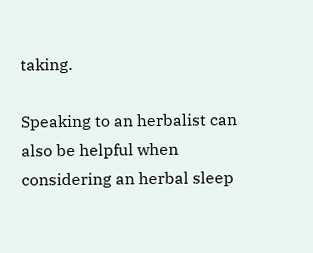taking.

Speaking to an herbalist can also be helpful when considering an herbal sleep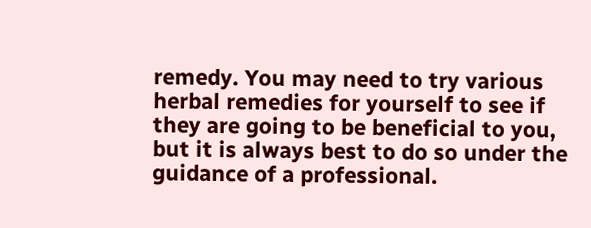remedy. You may need to try various herbal remedies for yourself to see if they are going to be beneficial to you, but it is always best to do so under the guidance of a professional.